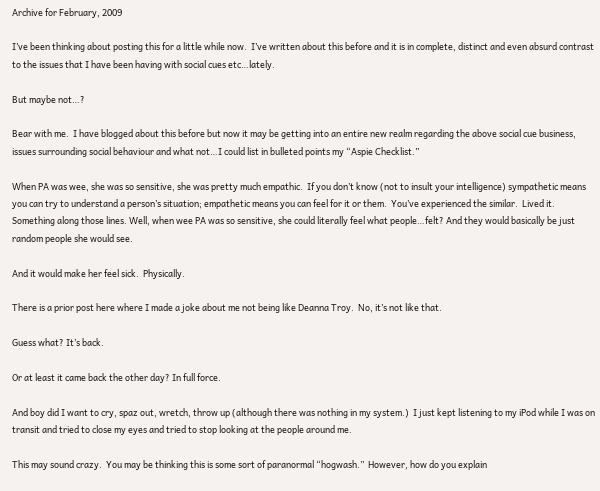Archive for February, 2009

I’ve been thinking about posting this for a little while now.  I’ve written about this before and it is in complete, distinct and even absurd contrast to the issues that I have been having with social cues etc…lately.

But maybe not…?

Bear with me.  I have blogged about this before but now it may be getting into an entire new realm regarding the above social cue business, issues surrounding social behaviour and what not…I could list in bulleted points my “Aspie Checklist.”

When PA was wee, she was so sensitive, she was pretty much empathic.  If you don’t know (not to insult your intelligence) sympathetic means you can try to understand a person’s situation; empathetic means you can feel for it or them.  You’ve experienced the similar.  Lived it.  Something along those lines. Well, when wee PA was so sensitive, she could literally feel what people…felt? And they would basically be just random people she would see.

And it would make her feel sick.  Physically.

There is a prior post here where I made a joke about me not being like Deanna Troy.  No, it’s not like that.

Guess what? It’s back.

Or at least it came back the other day? In full force.

And boy did I want to cry, spaz out, wretch, throw up (although there was nothing in my system.)  I just kept listening to my iPod while I was on transit and tried to close my eyes and tried to stop looking at the people around me.

This may sound crazy.  You may be thinking this is some sort of paranormal “hogwash.”  However, how do you explain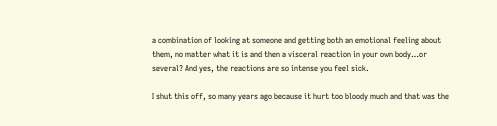a combination of looking at someone and getting both an emotional feeling about them, no matter what it is and then a visceral reaction in your own body…or several? And yes, the reactions are so intense you feel sick.

I shut this off, so many years ago because it hurt too bloody much and that was the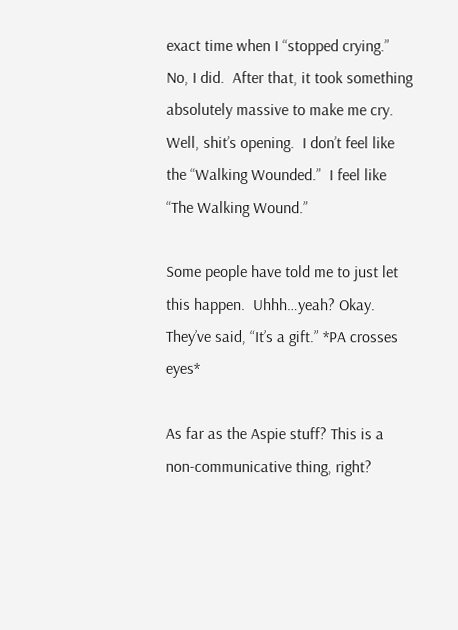exact time when I “stopped crying.”  No, I did.  After that, it took something absolutely massive to make me cry.  Well, shit’s opening.  I don’t feel like the “Walking Wounded.”  I feel like “The Walking Wound.”

Some people have told me to just let this happen.  Uhhh…yeah? Okay.  They’ve said, “It’s a gift.” *PA crosses eyes*

As far as the Aspie stuff? This is a non-communicative thing, right?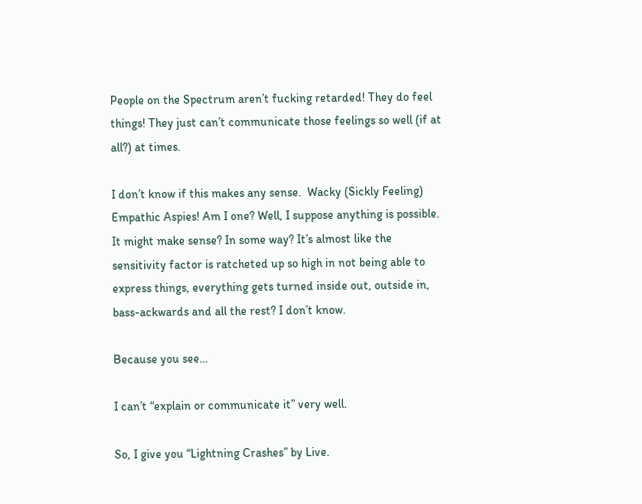People on the Spectrum aren’t fucking retarded! They do feel things! They just can’t communicate those feelings so well (if at all?) at times.

I don’t know if this makes any sense.  Wacky (Sickly Feeling) Empathic Aspies! Am I one? Well, I suppose anything is possible.  It might make sense? In some way? It’s almost like the sensitivity factor is ratcheted up so high in not being able to express things, everything gets turned inside out, outside in, bass-ackwards and all the rest? I don’t know.

Because you see…

I can’t “explain or communicate it” very well.

So, I give you “Lightning Crashes” by Live.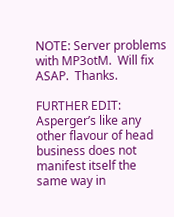NOTE: Server problems with MP3otM.  Will fix ASAP.  Thanks.

FURTHER EDIT: Asperger’s like any other flavour of head business does not manifest itself the same way in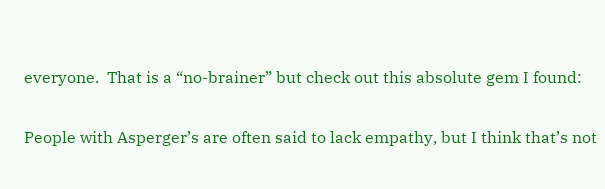everyone.  That is a “no-brainer” but check out this absolute gem I found:

People with Asperger’s are often said to lack empathy, but I think that’s not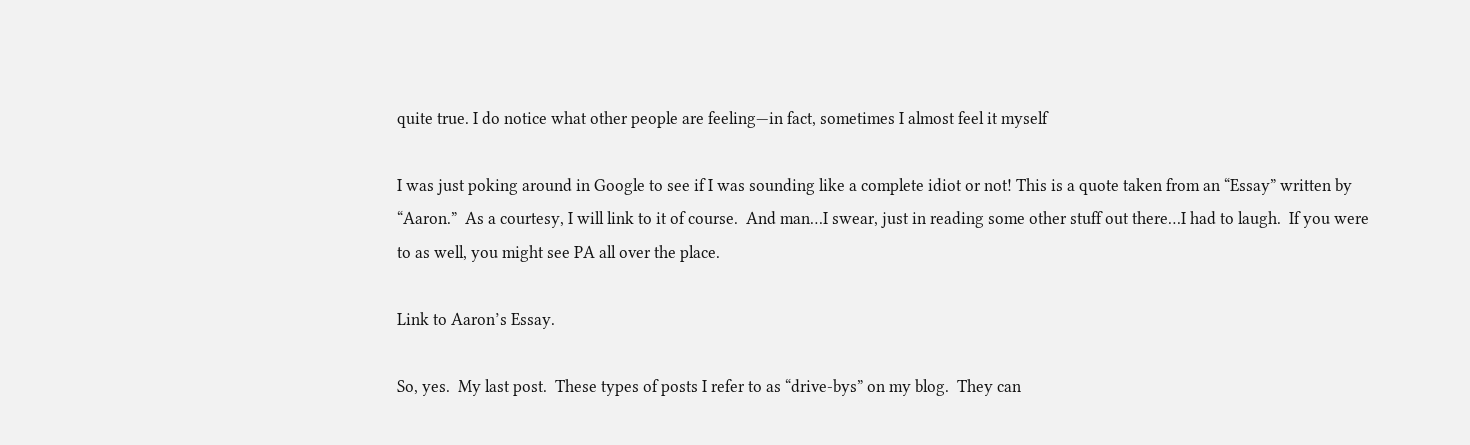quite true. I do notice what other people are feeling—in fact, sometimes I almost feel it myself

I was just poking around in Google to see if I was sounding like a complete idiot or not! This is a quote taken from an “Essay” written by “Aaron.”  As a courtesy, I will link to it of course.  And man…I swear, just in reading some other stuff out there…I had to laugh.  If you were to as well, you might see PA all over the place.

Link to Aaron’s Essay.

So, yes.  My last post.  These types of posts I refer to as “drive-bys” on my blog.  They can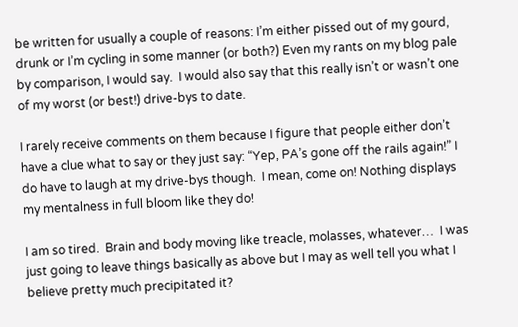be written for usually a couple of reasons: I’m either pissed out of my gourd, drunk or I’m cycling in some manner (or both?) Even my rants on my blog pale by comparison, I would say.  I would also say that this really isn’t or wasn’t one of my worst (or best!) drive-bys to date.

I rarely receive comments on them because I figure that people either don’t have a clue what to say or they just say: “Yep, PA’s gone off the rails again!” I do have to laugh at my drive-bys though.  I mean, come on! Nothing displays my mentalness in full bloom like they do!

I am so tired.  Brain and body moving like treacle, molasses, whatever…  I was just going to leave things basically as above but I may as well tell you what I believe pretty much precipitated it?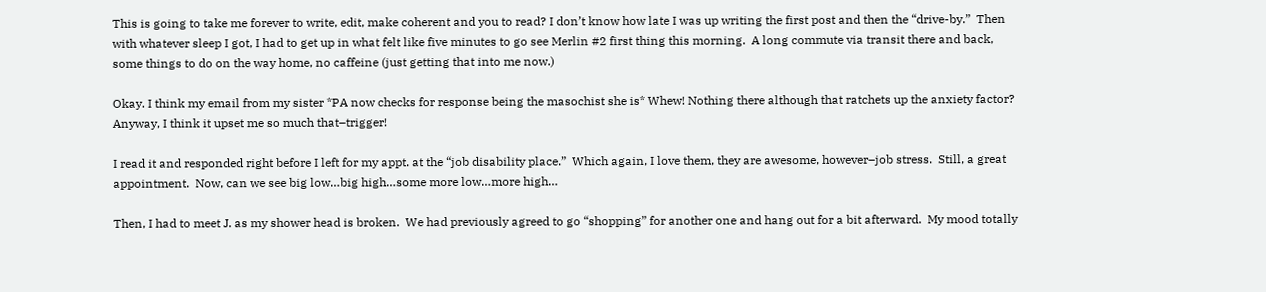This is going to take me forever to write, edit, make coherent and you to read? I don’t know how late I was up writing the first post and then the “drive-by.”  Then with whatever sleep I got, I had to get up in what felt like five minutes to go see Merlin #2 first thing this morning.  A long commute via transit there and back, some things to do on the way home, no caffeine (just getting that into me now.)

Okay. I think my email from my sister *PA now checks for response being the masochist she is* Whew! Nothing there although that ratchets up the anxiety factor? Anyway, I think it upset me so much that–trigger!

I read it and responded right before I left for my appt. at the “job disability place.”  Which again, I love them, they are awesome, however–job stress.  Still, a great appointment.  Now, can we see big low…big high…some more low…more high…

Then, I had to meet J. as my shower head is broken.  We had previously agreed to go “shopping” for another one and hang out for a bit afterward.  My mood totally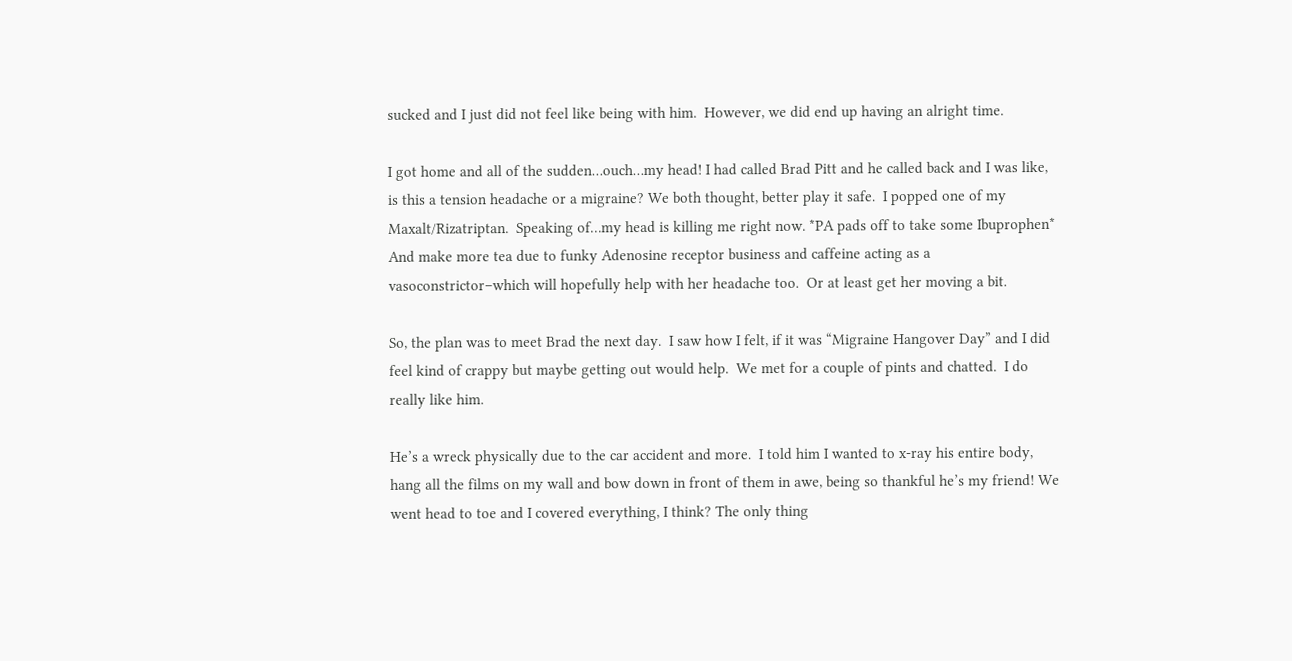sucked and I just did not feel like being with him.  However, we did end up having an alright time.

I got home and all of the sudden…ouch…my head! I had called Brad Pitt and he called back and I was like, is this a tension headache or a migraine? We both thought, better play it safe.  I popped one of my Maxalt/Rizatriptan.  Speaking of…my head is killing me right now. *PA pads off to take some Ibuprophen* And make more tea due to funky Adenosine receptor business and caffeine acting as a vasoconstrictor–which will hopefully help with her headache too.  Or at least get her moving a bit.

So, the plan was to meet Brad the next day.  I saw how I felt, if it was “Migraine Hangover Day” and I did feel kind of crappy but maybe getting out would help.  We met for a couple of pints and chatted.  I do really like him.

He’s a wreck physically due to the car accident and more.  I told him I wanted to x-ray his entire body, hang all the films on my wall and bow down in front of them in awe, being so thankful he’s my friend! We went head to toe and I covered everything, I think? The only thing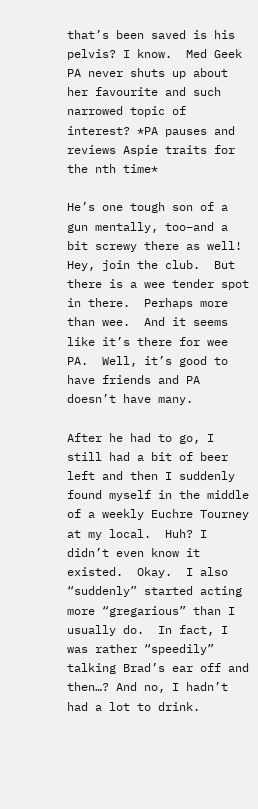that’s been saved is his pelvis? I know.  Med Geek PA never shuts up about her favourite and such narrowed topic of interest? *PA pauses and reviews Aspie traits for the nth time*

He’s one tough son of a gun mentally, too–and a bit screwy there as well! Hey, join the club.  But there is a wee tender spot in there.  Perhaps more than wee.  And it seems like it’s there for wee PA.  Well, it’s good to have friends and PA doesn’t have many.

After he had to go, I still had a bit of beer left and then I suddenly found myself in the middle of a weekly Euchre Tourney at my local.  Huh? I didn’t even know it existed.  Okay.  I also “suddenly” started acting more “gregarious” than I usually do.  In fact, I was rather “speedily” talking Brad’s ear off and then…? And no, I hadn’t had a lot to drink.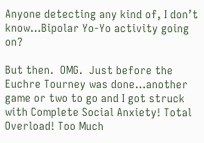Anyone detecting any kind of, I don’t know…Bipolar Yo-Yo activity going on?

But then.  OMG.  Just before the Euchre Tourney was done…another game or two to go and I got struck with Complete Social Anxiety! Total Overload! Too Much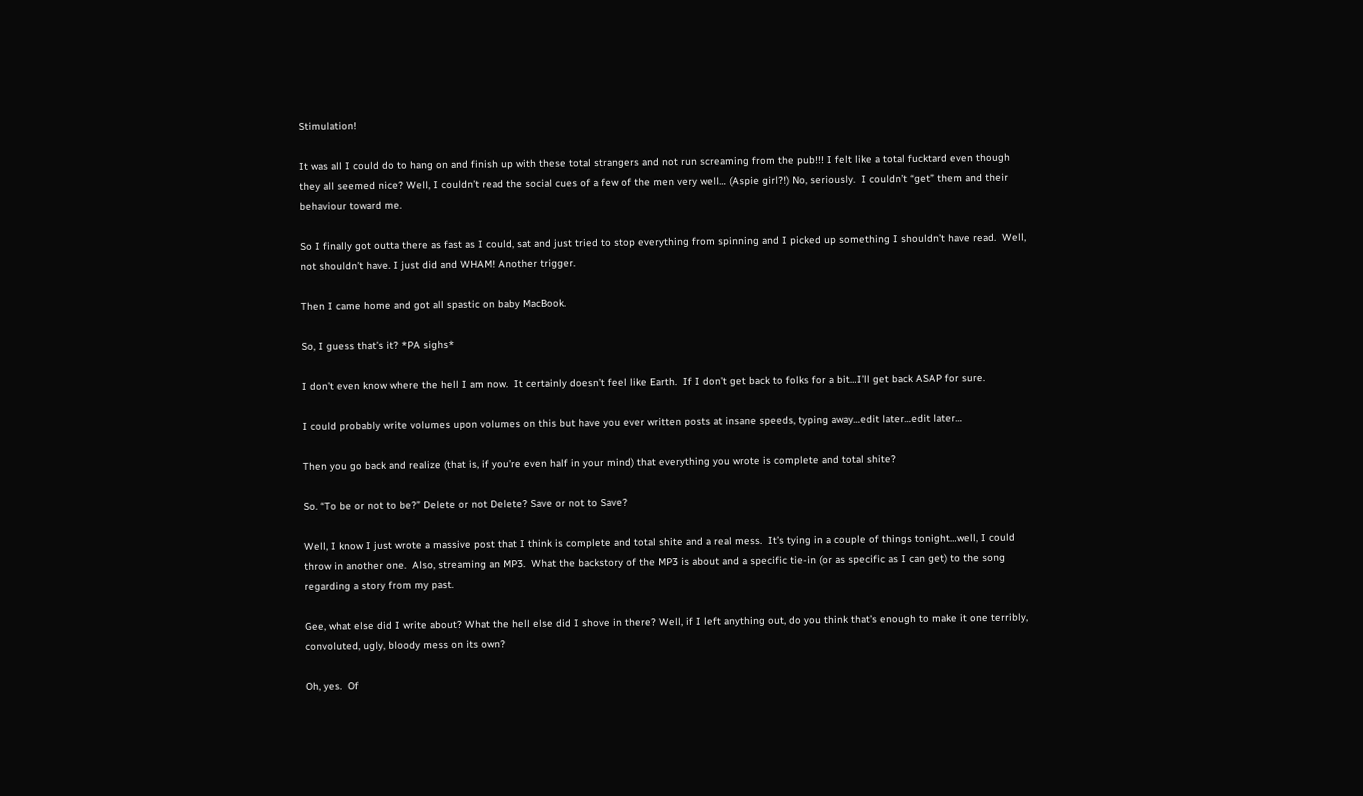Stimulation!

It was all I could do to hang on and finish up with these total strangers and not run screaming from the pub!!! I felt like a total fucktard even though they all seemed nice? Well, I couldn’t read the social cues of a few of the men very well… (Aspie girl?!) No, seriously.  I couldn’t “get” them and their behaviour toward me.

So I finally got outta there as fast as I could, sat and just tried to stop everything from spinning and I picked up something I shouldn’t have read.  Well, not shouldn’t have. I just did and WHAM! Another trigger.

Then I came home and got all spastic on baby MacBook.

So, I guess that’s it? *PA sighs*

I don’t even know where the hell I am now.  It certainly doesn’t feel like Earth.  If I don’t get back to folks for a bit…I’ll get back ASAP for sure.

I could probably write volumes upon volumes on this but have you ever written posts at insane speeds, typing away…edit later…edit later…

Then you go back and realize (that is, if you’re even half in your mind) that everything you wrote is complete and total shite?

So. “To be or not to be?” Delete or not Delete? Save or not to Save?

Well, I know I just wrote a massive post that I think is complete and total shite and a real mess.  It’s tying in a couple of things tonight…well, I could throw in another one.  Also, streaming an MP3.  What the backstory of the MP3 is about and a specific tie-in (or as specific as I can get) to the song regarding a story from my past.

Gee, what else did I write about? What the hell else did I shove in there? Well, if I left anything out, do you think that’s enough to make it one terribly, convoluted, ugly, bloody mess on its own?

Oh, yes.  Of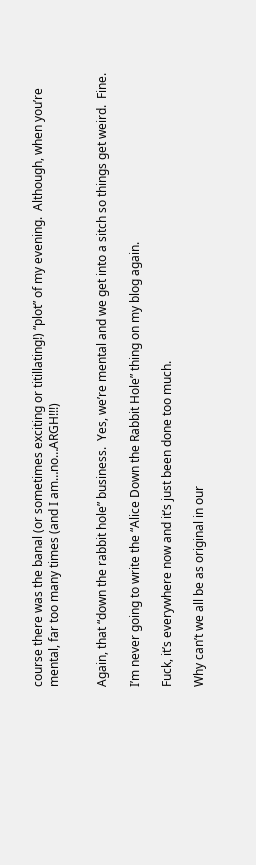course there was the banal (or sometimes exciting or titillating!) “plot” of my evening.  Although, when you’re mental, far too many times (and I am…no…ARGH!!!)


Again, that “down the rabbit hole” business.  Yes, we’re mental and we get into a sitch so things get weird.  Fine.

I’m never going to write the “Alice Down the Rabbit Hole” thing on my blog again.

Fuck, it’s everywhere now and it’s just been done too much.

Why can’t we all be as original in our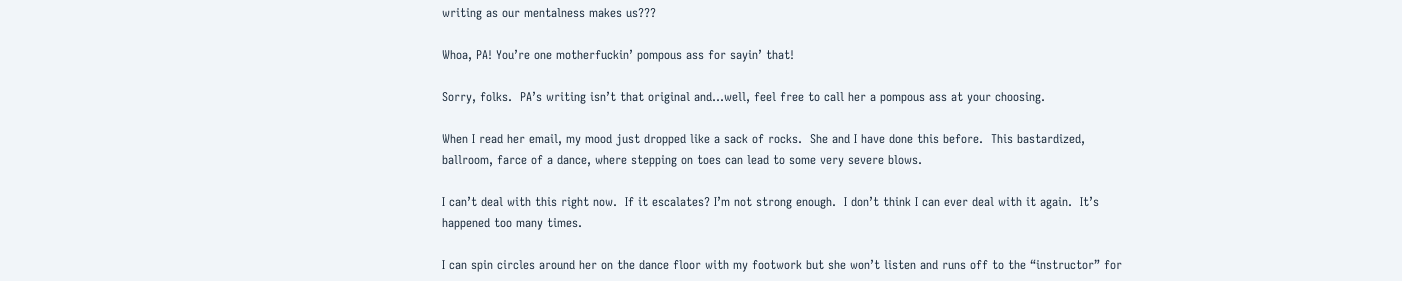writing as our mentalness makes us???

Whoa, PA! You’re one motherfuckin’ pompous ass for sayin’ that!

Sorry, folks.  PA’s writing isn’t that original and…well, feel free to call her a pompous ass at your choosing.

When I read her email, my mood just dropped like a sack of rocks.  She and I have done this before.  This bastardized, ballroom, farce of a dance, where stepping on toes can lead to some very severe blows.

I can’t deal with this right now.  If it escalates? I’m not strong enough.  I don’t think I can ever deal with it again.  It’s happened too many times.

I can spin circles around her on the dance floor with my footwork but she won’t listen and runs off to the “instructor” for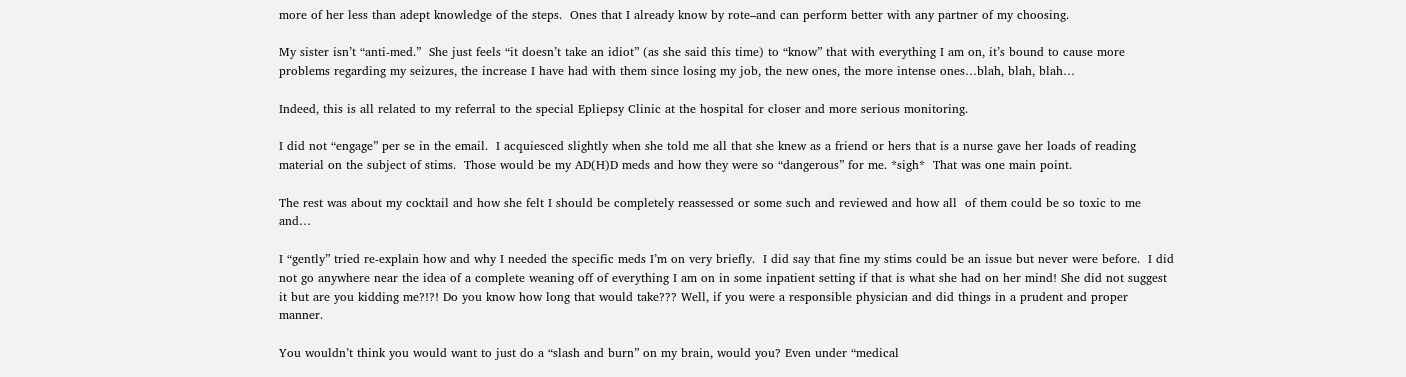more of her less than adept knowledge of the steps.  Ones that I already know by rote–and can perform better with any partner of my choosing.

My sister isn’t “anti-med.”  She just feels “it doesn’t take an idiot” (as she said this time) to “know” that with everything I am on, it’s bound to cause more problems regarding my seizures, the increase I have had with them since losing my job, the new ones, the more intense ones…blah, blah, blah…

Indeed, this is all related to my referral to the special Epliepsy Clinic at the hospital for closer and more serious monitoring.

I did not “engage” per se in the email.  I acquiesced slightly when she told me all that she knew as a friend or hers that is a nurse gave her loads of reading material on the subject of stims.  Those would be my AD(H)D meds and how they were so “dangerous” for me. *sigh*  That was one main point.

The rest was about my cocktail and how she felt I should be completely reassessed or some such and reviewed and how all  of them could be so toxic to me and…

I “gently” tried re-explain how and why I needed the specific meds I’m on very briefly.  I did say that fine my stims could be an issue but never were before.  I did not go anywhere near the idea of a complete weaning off of everything I am on in some inpatient setting if that is what she had on her mind! She did not suggest it but are you kidding me?!?! Do you know how long that would take??? Well, if you were a responsible physician and did things in a prudent and proper manner.

You wouldn’t think you would want to just do a “slash and burn” on my brain, would you? Even under “medical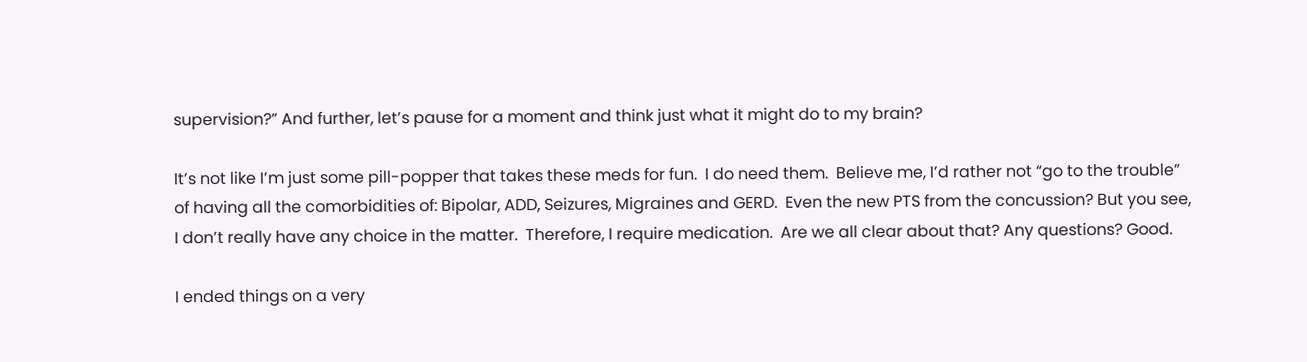supervision?” And further, let’s pause for a moment and think just what it might do to my brain?

It’s not like I’m just some pill-popper that takes these meds for fun.  I do need them.  Believe me, I’d rather not “go to the trouble” of having all the comorbidities of: Bipolar, ADD, Seizures, Migraines and GERD.  Even the new PTS from the concussion? But you see, I don’t really have any choice in the matter.  Therefore, I require medication.  Are we all clear about that? Any questions? Good.

I ended things on a very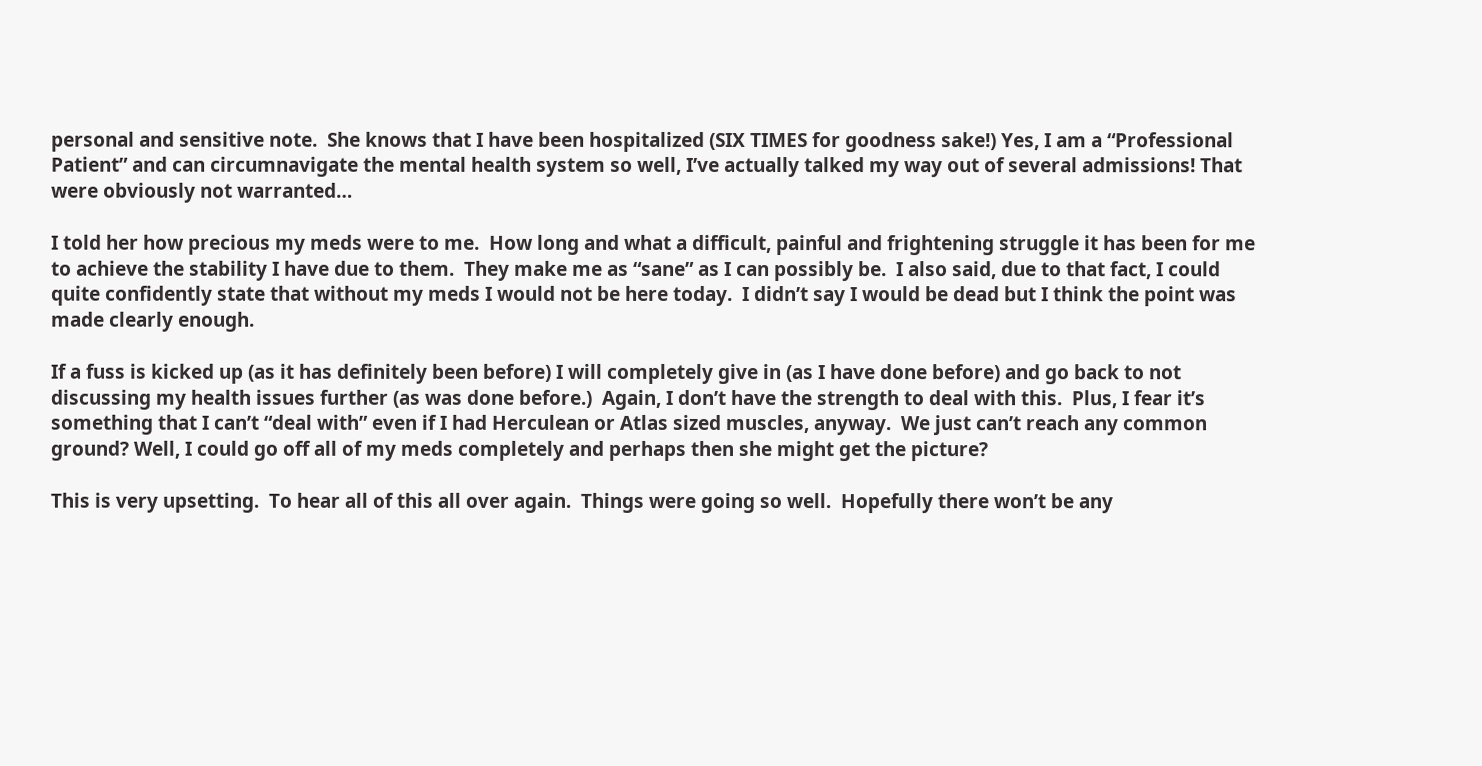personal and sensitive note.  She knows that I have been hospitalized (SIX TIMES for goodness sake!) Yes, I am a “Professional Patient” and can circumnavigate the mental health system so well, I’ve actually talked my way out of several admissions! That were obviously not warranted…

I told her how precious my meds were to me.  How long and what a difficult, painful and frightening struggle it has been for me to achieve the stability I have due to them.  They make me as “sane” as I can possibly be.  I also said, due to that fact, I could quite confidently state that without my meds I would not be here today.  I didn’t say I would be dead but I think the point was made clearly enough.

If a fuss is kicked up (as it has definitely been before) I will completely give in (as I have done before) and go back to not discussing my health issues further (as was done before.)  Again, I don’t have the strength to deal with this.  Plus, I fear it’s something that I can’t “deal with” even if I had Herculean or Atlas sized muscles, anyway.  We just can’t reach any common ground? Well, I could go off all of my meds completely and perhaps then she might get the picture?

This is very upsetting.  To hear all of this all over again.  Things were going so well.  Hopefully there won’t be any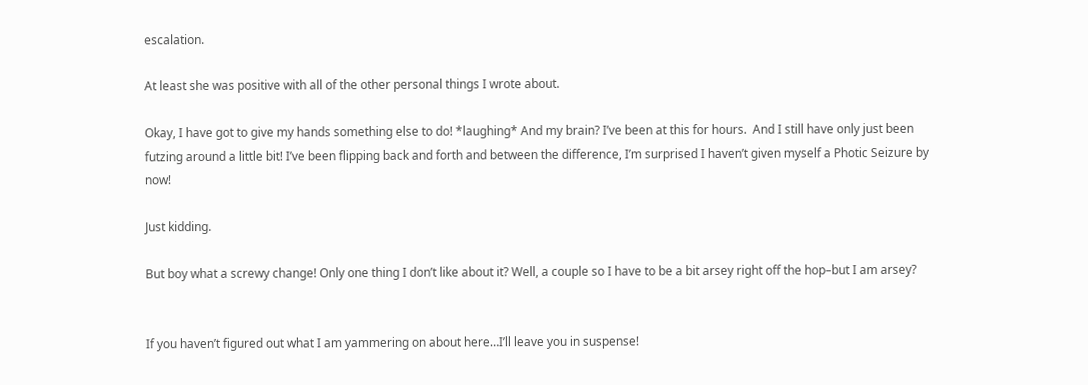escalation.

At least she was positive with all of the other personal things I wrote about.

Okay, I have got to give my hands something else to do! *laughing* And my brain? I’ve been at this for hours.  And I still have only just been futzing around a little bit! I’ve been flipping back and forth and between the difference, I’m surprised I haven’t given myself a Photic Seizure by now!

Just kidding.

But boy what a screwy change! Only one thing I don’t like about it? Well, a couple so I have to be a bit arsey right off the hop–but I am arsey?


If you haven’t figured out what I am yammering on about here…I’ll leave you in suspense!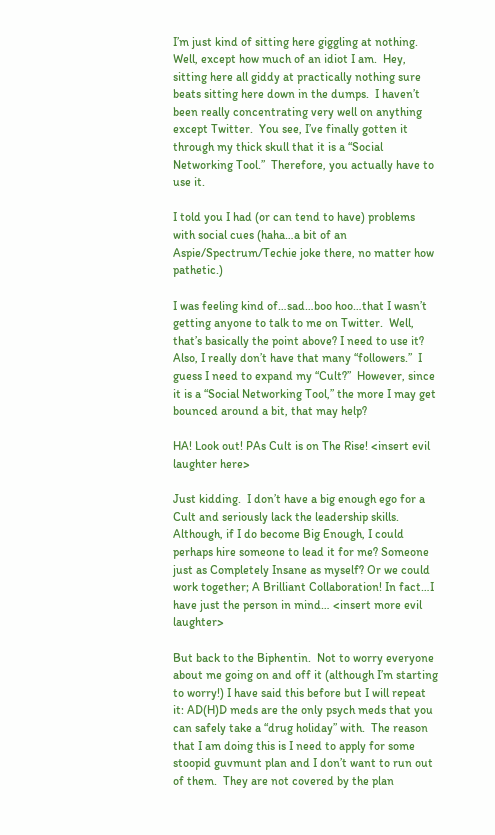I’m just kind of sitting here giggling at nothing.  Well, except how much of an idiot I am.  Hey, sitting here all giddy at practically nothing sure beats sitting here down in the dumps.  I haven’t been really concentrating very well on anything except Twitter.  You see, I’ve finally gotten it through my thick skull that it is a “Social Networking Tool.”  Therefore, you actually have to use it.

I told you I had (or can tend to have) problems with social cues (haha…a bit of an Aspie/Spectrum/Techie joke there, no matter how pathetic.)

I was feeling kind of…sad…boo hoo…that I wasn’t getting anyone to talk to me on Twitter.  Well, that’s basically the point above? I need to use it? Also, I really don’t have that many “followers.”  I guess I need to expand my “Cult?”  However, since it is a “Social Networking Tool,” the more I may get bounced around a bit, that may help?

HA! Look out! PAs Cult is on The Rise! <insert evil laughter here>

Just kidding.  I don’t have a big enough ego for a Cult and seriously lack the leadership skills.  Although, if I do become Big Enough, I could perhaps hire someone to lead it for me? Someone just as Completely Insane as myself? Or we could work together; A Brilliant Collaboration! In fact…I have just the person in mind… <insert more evil laughter>

But back to the Biphentin.  Not to worry everyone about me going on and off it (although I’m starting to worry!) I have said this before but I will repeat it: AD(H)D meds are the only psych meds that you can safely take a “drug holiday” with.  The reason that I am doing this is I need to apply for some stoopid guvmunt plan and I don’t want to run out of them.  They are not covered by the plan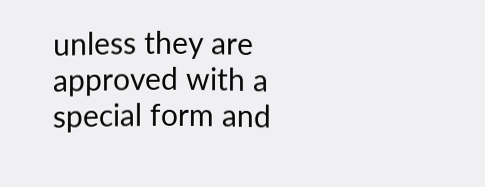unless they are approved with a special form and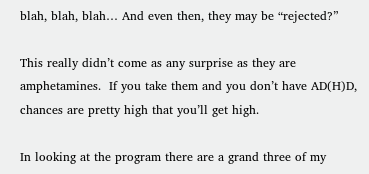blah, blah, blah… And even then, they may be “rejected?”

This really didn’t come as any surprise as they are amphetamines.  If you take them and you don’t have AD(H)D, chances are pretty high that you’ll get high.

In looking at the program there are a grand three of my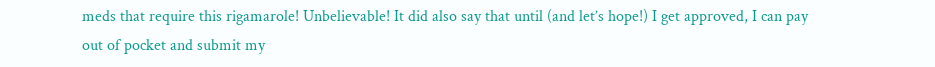meds that require this rigamarole! Unbelievable! It did also say that until (and let’s hope!) I get approved, I can pay out of pocket and submit my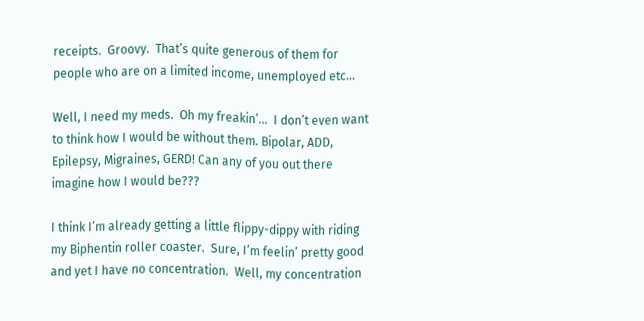receipts.  Groovy.  That’s quite generous of them for people who are on a limited income, unemployed etc…

Well, I need my meds.  Oh my freakin’…  I don’t even want to think how I would be without them. Bipolar, ADD, Epilepsy, Migraines, GERD! Can any of you out there imagine how I would be???

I think I’m already getting a little flippy-dippy with riding my Biphentin roller coaster.  Sure, I’m feelin’ pretty good and yet I have no concentration.  Well, my concentration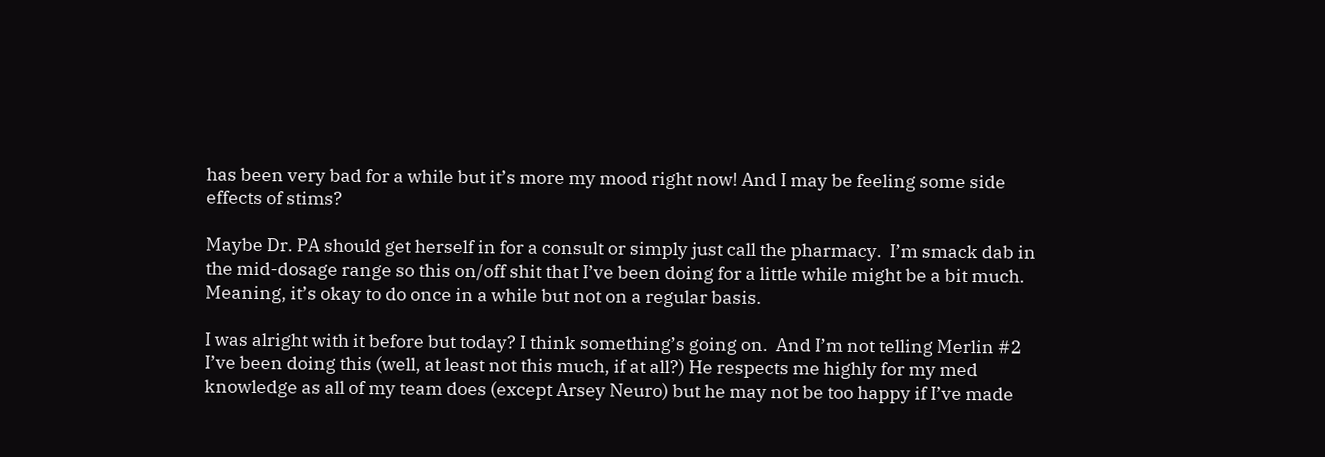has been very bad for a while but it’s more my mood right now! And I may be feeling some side effects of stims?

Maybe Dr. PA should get herself in for a consult or simply just call the pharmacy.  I’m smack dab in the mid-dosage range so this on/off shit that I’ve been doing for a little while might be a bit much.  Meaning, it’s okay to do once in a while but not on a regular basis.

I was alright with it before but today? I think something’s going on.  And I’m not telling Merlin #2 I’ve been doing this (well, at least not this much, if at all?) He respects me highly for my med knowledge as all of my team does (except Arsey Neuro) but he may not be too happy if I’ve made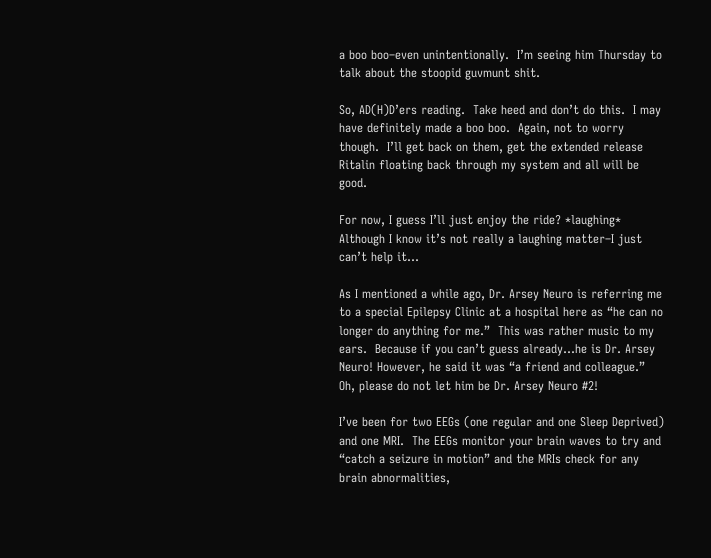a boo boo–even unintentionally.  I’m seeing him Thursday to talk about the stoopid guvmunt shit.

So, AD(H)D’ers reading.  Take heed and don’t do this.  I may have definitely made a boo boo.  Again, not to worry though.  I’ll get back on them, get the extended release Ritalin floating back through my system and all will be good.

For now, I guess I’ll just enjoy the ride? *laughing* Although I know it’s not really a laughing matter–I just can’t help it…

As I mentioned a while ago, Dr. Arsey Neuro is referring me to a special Epilepsy Clinic at a hospital here as “he can no longer do anything for me.”  This was rather music to my ears.  Because if you can’t guess already…he is Dr. Arsey Neuro! However, he said it was “a friend and colleague.”  Oh, please do not let him be Dr. Arsey Neuro #2!

I’ve been for two EEGs (one regular and one Sleep Deprived) and one MRI.  The EEGs monitor your brain waves to try and “catch a seizure in motion” and the MRIs check for any brain abnormalities,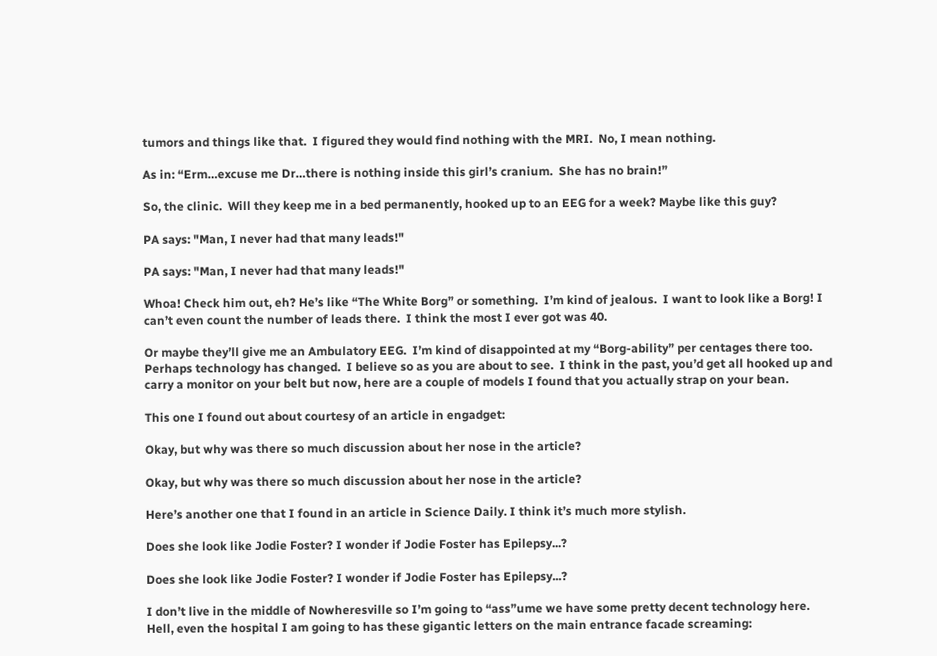tumors and things like that.  I figured they would find nothing with the MRI.  No, I mean nothing.

As in: “Erm…excuse me Dr…there is nothing inside this girl’s cranium.  She has no brain!”

So, the clinic.  Will they keep me in a bed permanently, hooked up to an EEG for a week? Maybe like this guy?

PA says: "Man, I never had that many leads!"

PA says: "Man, I never had that many leads!"

Whoa! Check him out, eh? He’s like “The White Borg” or something.  I’m kind of jealous.  I want to look like a Borg! I can’t even count the number of leads there.  I think the most I ever got was 40.

Or maybe they’ll give me an Ambulatory EEG.  I’m kind of disappointed at my “Borg-ability” per centages there too.  Perhaps technology has changed.  I believe so as you are about to see.  I think in the past, you’d get all hooked up and carry a monitor on your belt but now, here are a couple of models I found that you actually strap on your bean.

This one I found out about courtesy of an article in engadget:

Okay, but why was there so much discussion about her nose in the article?

Okay, but why was there so much discussion about her nose in the article?

Here’s another one that I found in an article in Science Daily. I think it’s much more stylish.

Does she look like Jodie Foster? I wonder if Jodie Foster has Epilepsy...?

Does she look like Jodie Foster? I wonder if Jodie Foster has Epilepsy...?

I don’t live in the middle of Nowheresville so I’m going to “ass”ume we have some pretty decent technology here.  Hell, even the hospital I am going to has these gigantic letters on the main entrance facade screaming: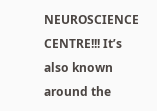NEUROSCIENCE CENTRE!!! It’s also known around the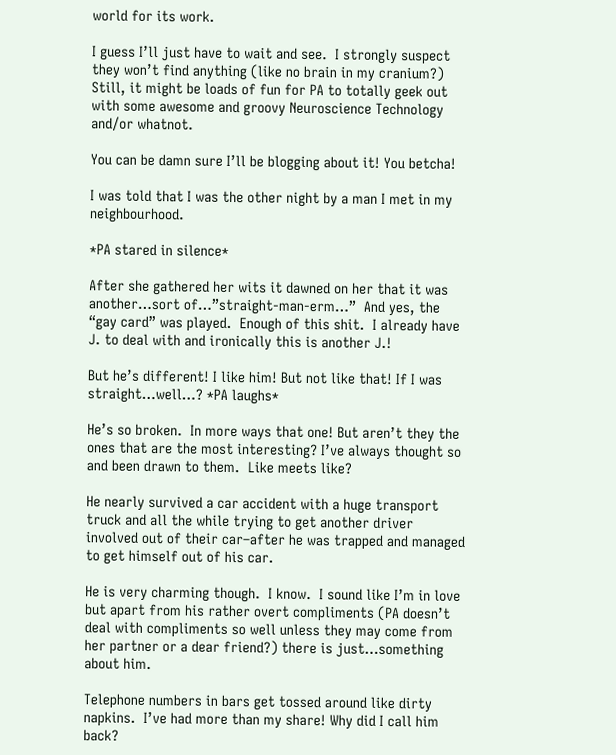world for its work.

I guess I’ll just have to wait and see.  I strongly suspect they won’t find anything (like no brain in my cranium?) Still, it might be loads of fun for PA to totally geek out with some awesome and groovy Neuroscience Technology and/or whatnot.

You can be damn sure I’ll be blogging about it! You betcha!

I was told that I was the other night by a man I met in my neighbourhood.

*PA stared in silence*

After she gathered her wits it dawned on her that it was another…sort of…”straight-man-erm…”  And yes, the “gay card” was played.  Enough of this shit.  I already have J. to deal with and ironically this is another J.!

But he’s different! I like him! But not like that! If I was straight…well…? *PA laughs*

He’s so broken.  In more ways that one! But aren’t they the ones that are the most interesting? I’ve always thought so and been drawn to them.  Like meets like?

He nearly survived a car accident with a huge transport truck and all the while trying to get another driver involved out of their car–after he was trapped and managed to get himself out of his car.

He is very charming though.  I know.  I sound like I’m in love but apart from his rather overt compliments (PA doesn’t deal with compliments so well unless they may come from her partner or a dear friend?) there is just…something about him.

Telephone numbers in bars get tossed around like dirty napkins.  I’ve had more than my share! Why did I call him back?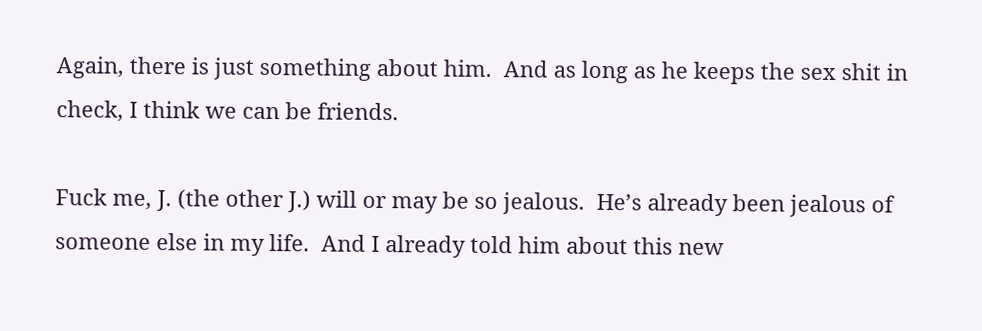Again, there is just something about him.  And as long as he keeps the sex shit in check, I think we can be friends.

Fuck me, J. (the other J.) will or may be so jealous.  He’s already been jealous of someone else in my life.  And I already told him about this new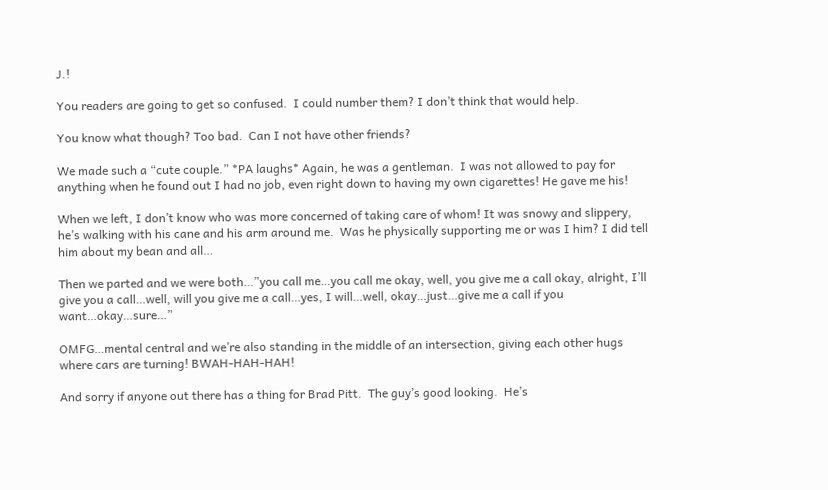J.!

You readers are going to get so confused.  I could number them? I don’t think that would help.

You know what though? Too bad.  Can I not have other friends?

We made such a “cute couple.” *PA laughs* Again, he was a gentleman.  I was not allowed to pay for anything when he found out I had no job, even right down to having my own cigarettes! He gave me his!

When we left, I don’t know who was more concerned of taking care of whom! It was snowy and slippery, he’s walking with his cane and his arm around me.  Was he physically supporting me or was I him? I did tell him about my bean and all…

Then we parted and we were both…”you call me…you call me okay, well, you give me a call okay, alright, I’ll give you a call…well, will you give me a call…yes, I will…well, okay…just…give me a call if you want…okay…sure…”

OMFG…mental central and we’re also standing in the middle of an intersection, giving each other hugs where cars are turning! BWAH-HAH-HAH!

And sorry if anyone out there has a thing for Brad Pitt.  The guy’s good looking.  He’s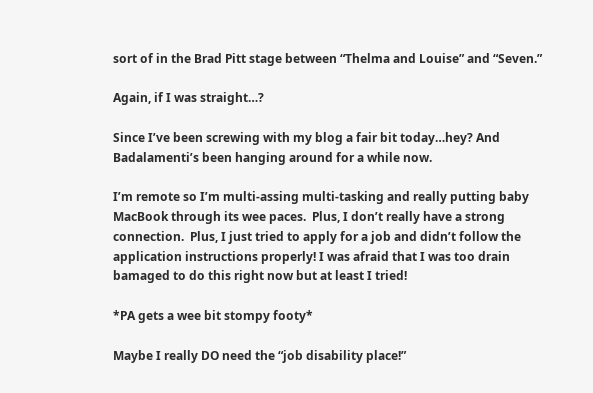sort of in the Brad Pitt stage between “Thelma and Louise” and “Seven.”

Again, if I was straight…?

Since I’ve been screwing with my blog a fair bit today…hey? And Badalamenti’s been hanging around for a while now.

I’m remote so I’m multi-assing multi-tasking and really putting baby MacBook through its wee paces.  Plus, I don’t really have a strong connection.  Plus, I just tried to apply for a job and didn’t follow the application instructions properly! I was afraid that I was too drain bamaged to do this right now but at least I tried!

*PA gets a wee bit stompy footy*

Maybe I really DO need the “job disability place!”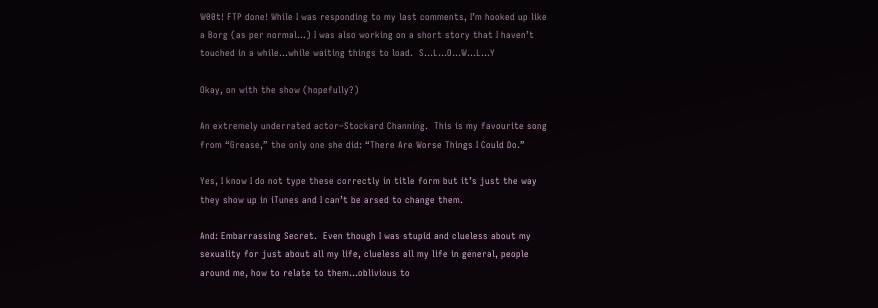W00t! FTP done! While I was responding to my last comments, I’m hooked up like a Borg (as per normal…) I was also working on a short story that I haven’t touched in a while…while waiting things to load.  S…L…O…W…L…Y

Okay, on with the show (hopefully?)

An extremely underrated actor–Stockard Channing.  This is my favourite song from “Grease,” the only one she did: “There Are Worse Things I Could Do.”

Yes, I know I do not type these correctly in title form but it’s just the way they show up in iTunes and I can’t be arsed to change them.

And: Embarrassing Secret.  Even though I was stupid and clueless about my sexuality for just about all my life, clueless all my life in general, people around me, how to relate to them…oblivious to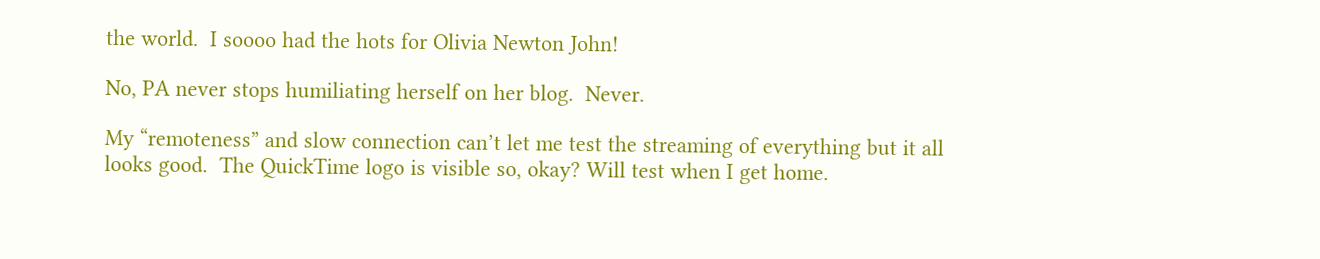the world.  I soooo had the hots for Olivia Newton John!

No, PA never stops humiliating herself on her blog.  Never.

My “remoteness” and slow connection can’t let me test the streaming of everything but it all looks good.  The QuickTime logo is visible so, okay? Will test when I get home.